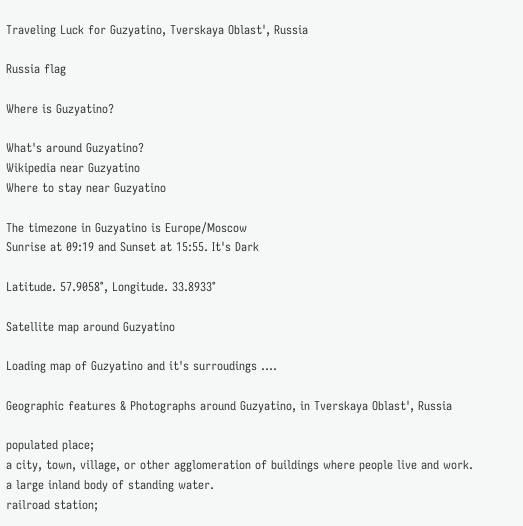Traveling Luck for Guzyatino, Tverskaya Oblast', Russia

Russia flag

Where is Guzyatino?

What's around Guzyatino?
Wikipedia near Guzyatino
Where to stay near Guzyatino

The timezone in Guzyatino is Europe/Moscow
Sunrise at 09:19 and Sunset at 15:55. It's Dark

Latitude. 57.9058°, Longitude. 33.8933°

Satellite map around Guzyatino

Loading map of Guzyatino and it's surroudings ....

Geographic features & Photographs around Guzyatino, in Tverskaya Oblast', Russia

populated place;
a city, town, village, or other agglomeration of buildings where people live and work.
a large inland body of standing water.
railroad station;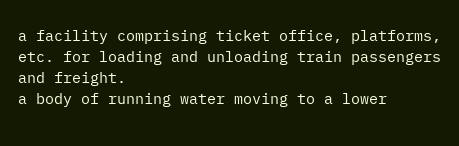a facility comprising ticket office, platforms, etc. for loading and unloading train passengers and freight.
a body of running water moving to a lower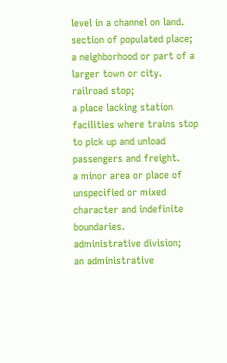level in a channel on land.
section of populated place;
a neighborhood or part of a larger town or city.
railroad stop;
a place lacking station facilities where trains stop to pick up and unload passengers and freight.
a minor area or place of unspecified or mixed character and indefinite boundaries.
administrative division;
an administrative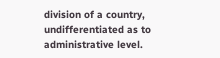division of a country, undifferentiated as to administrative level.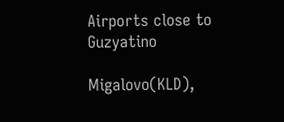Airports close to Guzyatino

Migalovo(KLD),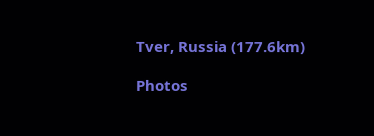Tver, Russia (177.6km)

Photos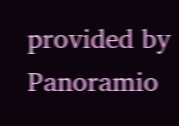provided by Panoramio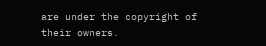are under the copyright of their owners.